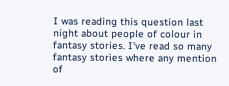I was reading this question last night about people of colour in fantasy stories. I've read so many fantasy stories where any mention of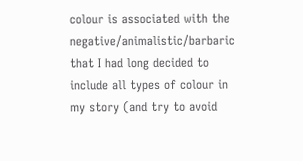colour is associated with the negative/animalistic/barbaric that I had long decided to include all types of colour in my story (and try to avoid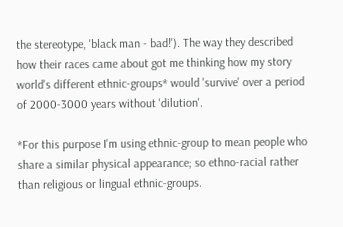the stereotype, 'black man - bad!'). The way they described how their races came about got me thinking how my story world's different ethnic-groups* would 'survive' over a period of 2000-3000 years without 'dilution'.

*For this purpose I'm using ethnic-group to mean people who share a similar physical appearance; so ethno-racial rather than religious or lingual ethnic-groups.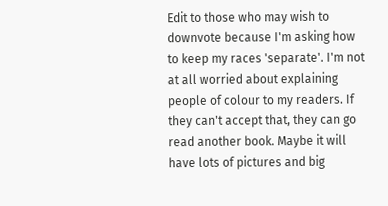Edit to those who may wish to downvote because I'm asking how to keep my races 'separate'. I'm not at all worried about explaining people of colour to my readers. If they can't accept that, they can go read another book. Maybe it will have lots of pictures and big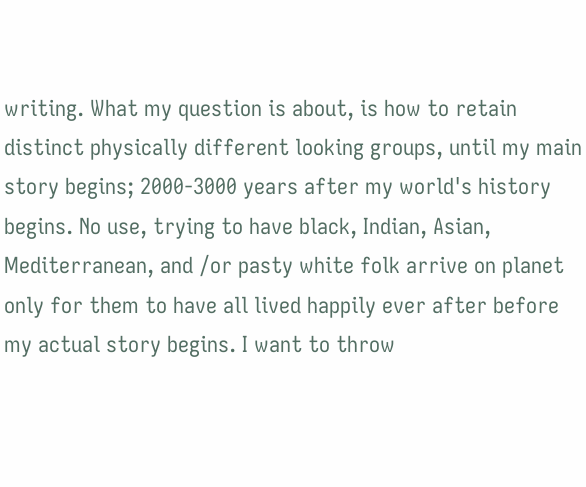writing. What my question is about, is how to retain distinct physically different looking groups, until my main story begins; 2000-3000 years after my world's history begins. No use, trying to have black, Indian, Asian, Mediterranean, and /or pasty white folk arrive on planet only for them to have all lived happily ever after before my actual story begins. I want to throw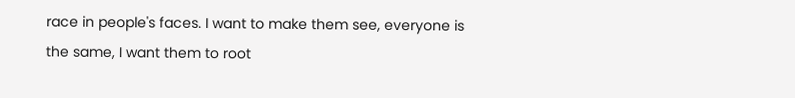race in people's faces. I want to make them see, everyone is the same, I want them to root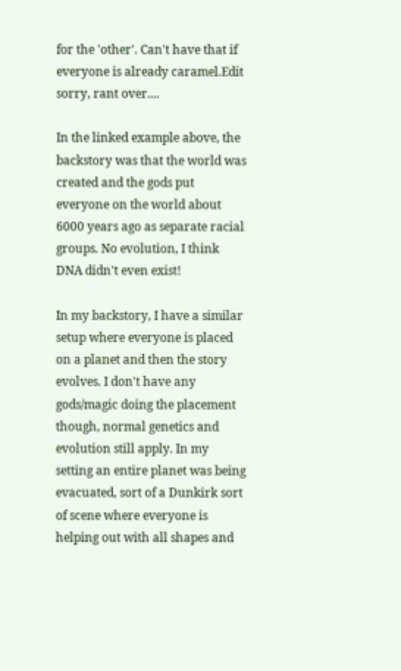for the 'other'. Can't have that if everyone is already caramel.Edit sorry, rant over....

In the linked example above, the backstory was that the world was created and the gods put everyone on the world about 6000 years ago as separate racial groups. No evolution, I think DNA didn't even exist!

In my backstory, I have a similar setup where everyone is placed on a planet and then the story evolves. I don't have any gods/magic doing the placement though, normal genetics and evolution still apply. In my setting an entire planet was being evacuated, sort of a Dunkirk sort of scene where everyone is helping out with all shapes and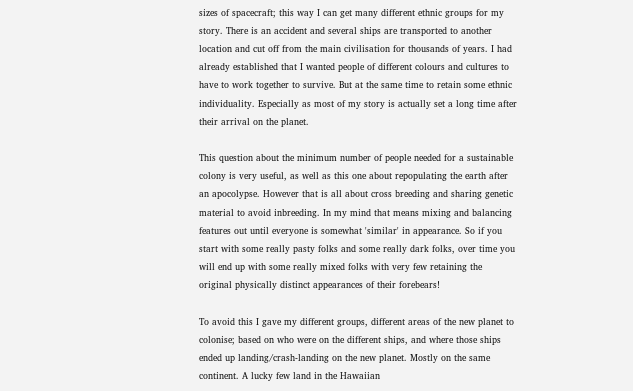sizes of spacecraft; this way I can get many different ethnic groups for my story. There is an accident and several ships are transported to another location and cut off from the main civilisation for thousands of years. I had already established that I wanted people of different colours and cultures to have to work together to survive. But at the same time to retain some ethnic individuality. Especially as most of my story is actually set a long time after their arrival on the planet.

This question about the minimum number of people needed for a sustainable colony is very useful, as well as this one about repopulating the earth after an apocolypse. However that is all about cross breeding and sharing genetic material to avoid inbreeding. In my mind that means mixing and balancing features out until everyone is somewhat 'similar' in appearance. So if you start with some really pasty folks and some really dark folks, over time you will end up with some really mixed folks with very few retaining the original physically distinct appearances of their forebears!

To avoid this I gave my different groups, different areas of the new planet to colonise; based on who were on the different ships, and where those ships ended up landing/crash-landing on the new planet. Mostly on the same continent. A lucky few land in the Hawaiian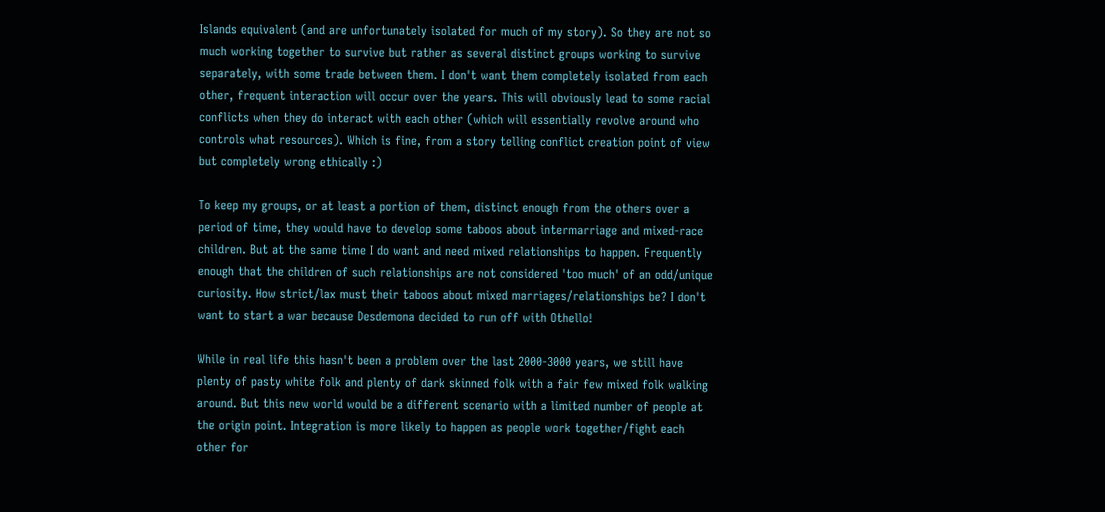Islands equivalent (and are unfortunately isolated for much of my story). So they are not so much working together to survive but rather as several distinct groups working to survive separately, with some trade between them. I don't want them completely isolated from each other, frequent interaction will occur over the years. This will obviously lead to some racial conflicts when they do interact with each other (which will essentially revolve around who controls what resources). Which is fine, from a story telling conflict creation point of view but completely wrong ethically :)

To keep my groups, or at least a portion of them, distinct enough from the others over a period of time, they would have to develop some taboos about intermarriage and mixed-race children. But at the same time I do want and need mixed relationships to happen. Frequently enough that the children of such relationships are not considered 'too much' of an odd/unique curiosity. How strict/lax must their taboos about mixed marriages/relationships be? I don't want to start a war because Desdemona decided to run off with Othello!

While in real life this hasn't been a problem over the last 2000-3000 years, we still have plenty of pasty white folk and plenty of dark skinned folk with a fair few mixed folk walking around. But this new world would be a different scenario with a limited number of people at the origin point. Integration is more likely to happen as people work together/fight each other for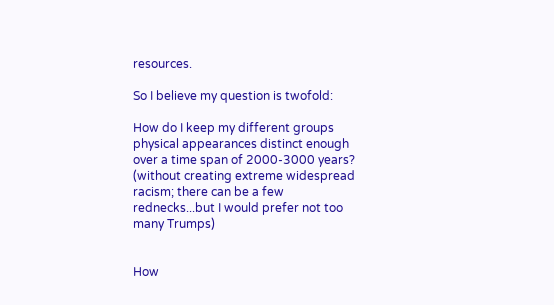resources.

So I believe my question is twofold:

How do I keep my different groups physical appearances distinct enough over a time span of 2000-3000 years? (without creating extreme widespread racism; there can be a few rednecks...but I would prefer not too many Trumps)


How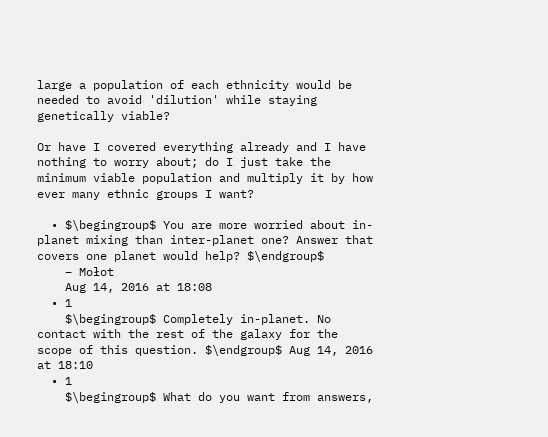large a population of each ethnicity would be needed to avoid 'dilution' while staying genetically viable?

Or have I covered everything already and I have nothing to worry about; do I just take the minimum viable population and multiply it by how ever many ethnic groups I want?

  • $\begingroup$ You are more worried about in-planet mixing than inter-planet one? Answer that covers one planet would help? $\endgroup$
    – Mołot
    Aug 14, 2016 at 18:08
  • 1
    $\begingroup$ Completely in-planet. No contact with the rest of the galaxy for the scope of this question. $\endgroup$ Aug 14, 2016 at 18:10
  • 1
    $\begingroup$ What do you want from answers,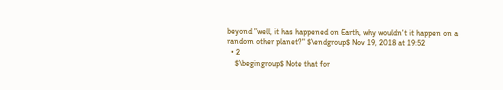beyond "well, it has happened on Earth, why wouldn't it happen on a random other planet?" $\endgroup$ Nov 19, 2018 at 19:52
  • 2
    $\begingroup$ Note that for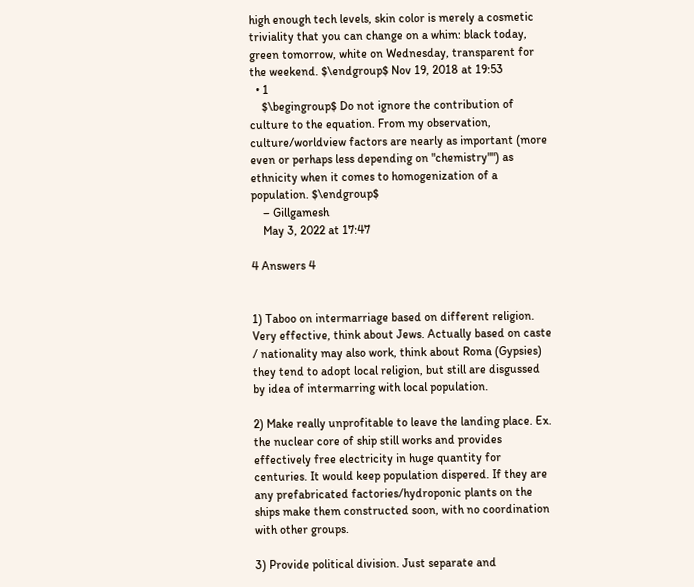high enough tech levels, skin color is merely a cosmetic triviality that you can change on a whim: black today, green tomorrow, white on Wednesday, transparent for the weekend. $\endgroup$ Nov 19, 2018 at 19:53
  • 1
    $\begingroup$ Do not ignore the contribution of culture to the equation. From my observation, culture/worldview factors are nearly as important (more even or perhaps less depending on "chemistry"") as ethnicity when it comes to homogenization of a population. $\endgroup$
    – Gillgamesh
    May 3, 2022 at 17:47

4 Answers 4


1) Taboo on intermarriage based on different religion. Very effective, think about Jews. Actually based on caste / nationality may also work, think about Roma (Gypsies) they tend to adopt local religion, but still are disgussed by idea of intermarring with local population.

2) Make really unprofitable to leave the landing place. Ex. the nuclear core of ship still works and provides effectively free electricity in huge quantity for centuries. It would keep population dispered. If they are any prefabricated factories/hydroponic plants on the ships make them constructed soon, with no coordination with other groups.

3) Provide political division. Just separate and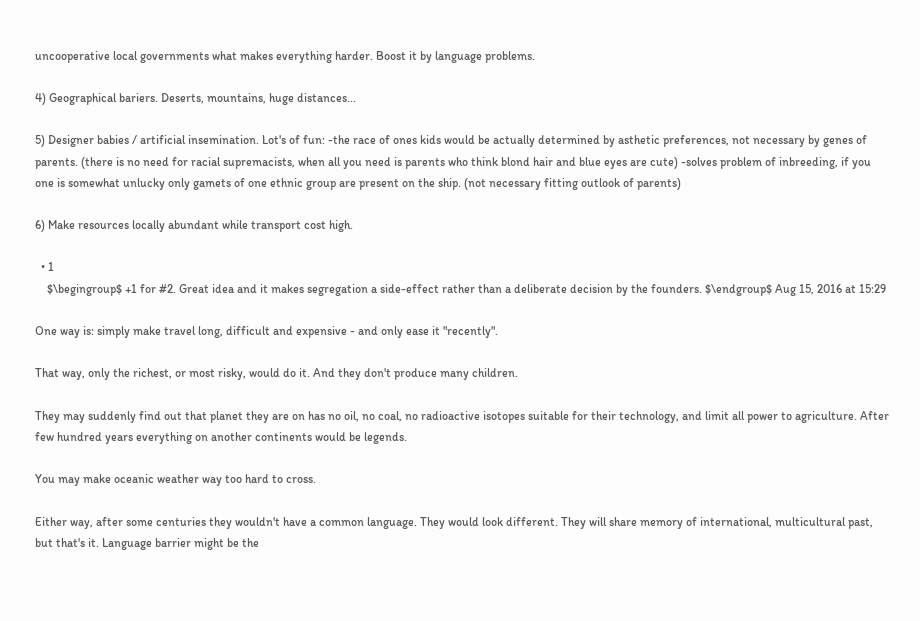uncooperative local governments what makes everything harder. Boost it by language problems.

4) Geographical bariers. Deserts, mountains, huge distances...

5) Designer babies / artificial insemination. Lot's of fun: -the race of ones kids would be actually determined by asthetic preferences, not necessary by genes of parents. (there is no need for racial supremacists, when all you need is parents who think blond hair and blue eyes are cute) -solves problem of inbreeding, if you one is somewhat unlucky only gamets of one ethnic group are present on the ship. (not necessary fitting outlook of parents)

6) Make resources locally abundant while transport cost high.

  • 1
    $\begingroup$ +1 for #2. Great idea and it makes segregation a side-effect rather than a deliberate decision by the founders. $\endgroup$ Aug 15, 2016 at 15:29

One way is: simply make travel long, difficult and expensive - and only ease it "recently".

That way, only the richest, or most risky, would do it. And they don't produce many children.

They may suddenly find out that planet they are on has no oil, no coal, no radioactive isotopes suitable for their technology, and limit all power to agriculture. After few hundred years everything on another continents would be legends.

You may make oceanic weather way too hard to cross.

Either way, after some centuries they wouldn't have a common language. They would look different. They will share memory of international, multicultural past, but that's it. Language barrier might be the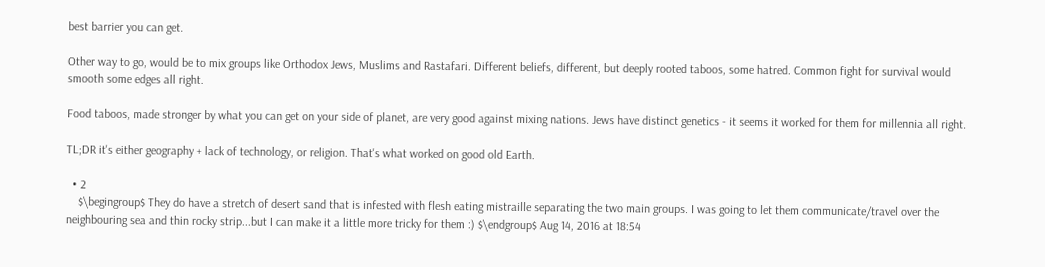best barrier you can get.

Other way to go, would be to mix groups like Orthodox Jews, Muslims and Rastafari. Different beliefs, different, but deeply rooted taboos, some hatred. Common fight for survival would smooth some edges all right.

Food taboos, made stronger by what you can get on your side of planet, are very good against mixing nations. Jews have distinct genetics - it seems it worked for them for millennia all right.

TL;DR it's either geography + lack of technology, or religion. That's what worked on good old Earth.

  • 2
    $\begingroup$ They do have a stretch of desert sand that is infested with flesh eating mistraille separating the two main groups. I was going to let them communicate/travel over the neighbouring sea and thin rocky strip...but I can make it a little more tricky for them :) $\endgroup$ Aug 14, 2016 at 18:54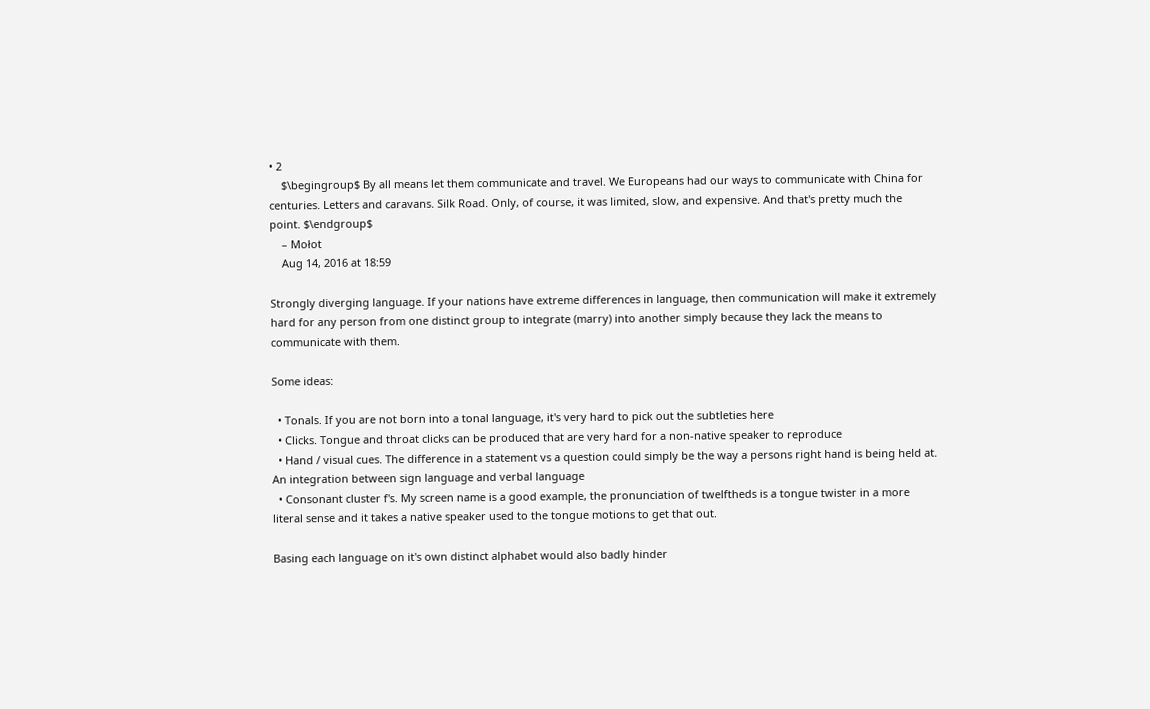• 2
    $\begingroup$ By all means let them communicate and travel. We Europeans had our ways to communicate with China for centuries. Letters and caravans. Silk Road. Only, of course, it was limited, slow, and expensive. And that's pretty much the point. $\endgroup$
    – Mołot
    Aug 14, 2016 at 18:59

Strongly diverging language. If your nations have extreme differences in language, then communication will make it extremely hard for any person from one distinct group to integrate (marry) into another simply because they lack the means to communicate with them.

Some ideas:

  • Tonals. If you are not born into a tonal language, it's very hard to pick out the subtleties here
  • Clicks. Tongue and throat clicks can be produced that are very hard for a non-native speaker to reproduce
  • Hand / visual cues. The difference in a statement vs a question could simply be the way a persons right hand is being held at. An integration between sign language and verbal language
  • Consonant cluster f's. My screen name is a good example, the pronunciation of twelftheds is a tongue twister in a more literal sense and it takes a native speaker used to the tongue motions to get that out.

Basing each language on it's own distinct alphabet would also badly hinder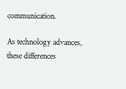communication.

As technology advances, these differences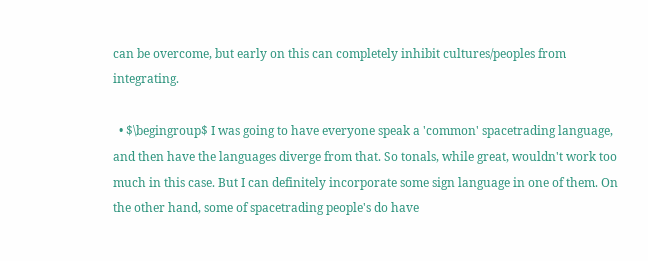can be overcome, but early on this can completely inhibit cultures/peoples from integrating.

  • $\begingroup$ I was going to have everyone speak a 'common' spacetrading language, and then have the languages diverge from that. So tonals, while great, wouldn't work too much in this case. But I can definitely incorporate some sign language in one of them. On the other hand, some of spacetrading people's do have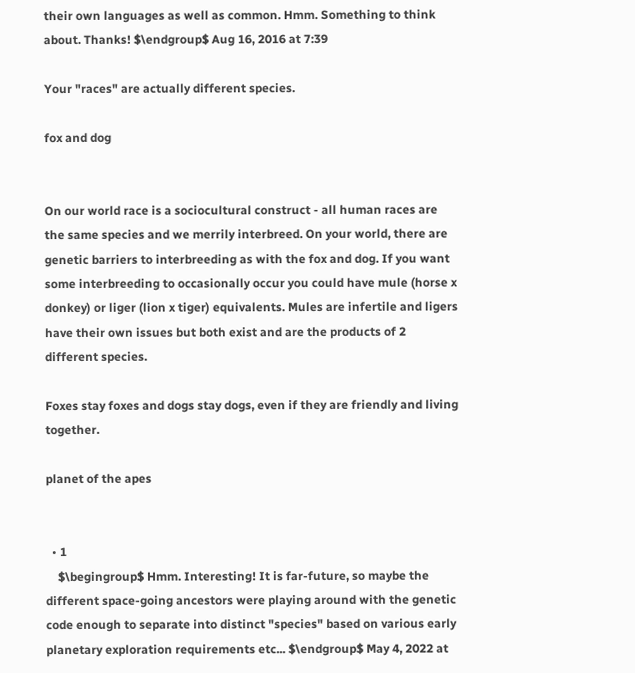their own languages as well as common. Hmm. Something to think about. Thanks! $\endgroup$ Aug 16, 2016 at 7:39

Your "races" are actually different species.

fox and dog


On our world race is a sociocultural construct - all human races are the same species and we merrily interbreed. On your world, there are genetic barriers to interbreeding as with the fox and dog. If you want some interbreeding to occasionally occur you could have mule (horse x donkey) or liger (lion x tiger) equivalents. Mules are infertile and ligers have their own issues but both exist and are the products of 2 different species.

Foxes stay foxes and dogs stay dogs, even if they are friendly and living together.

planet of the apes


  • 1
    $\begingroup$ Hmm. Interesting! It is far-future, so maybe the different space-going ancestors were playing around with the genetic code enough to separate into distinct "species" based on various early planetary exploration requirements etc... $\endgroup$ May 4, 2022 at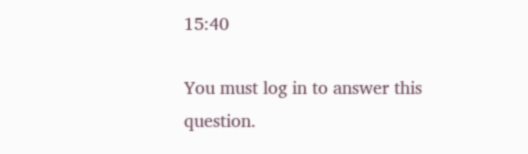15:40

You must log in to answer this question.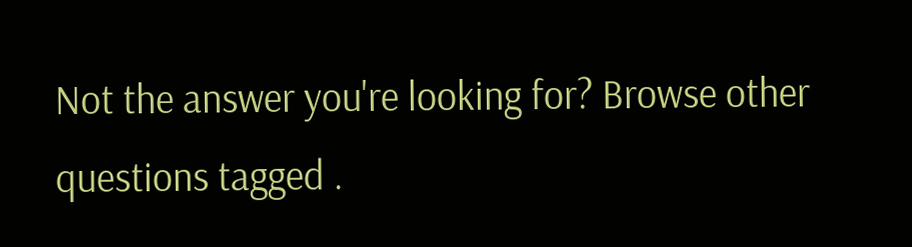Not the answer you're looking for? Browse other questions tagged .